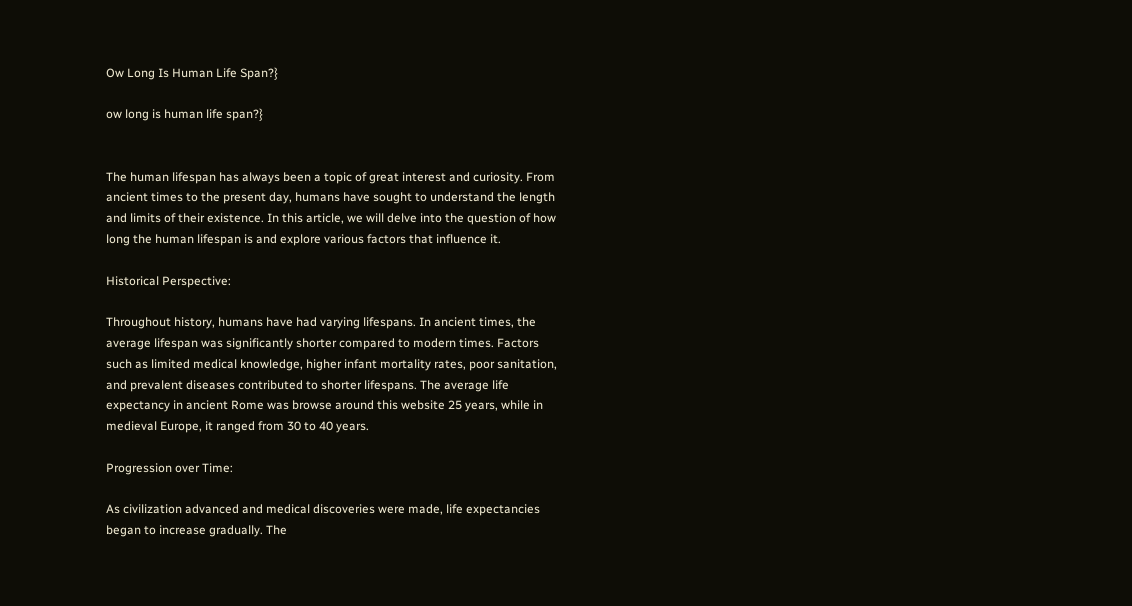Ow Long Is Human Life Span?}

ow long is human life span?}


The human lifespan has always been a topic of great interest and curiosity. From ancient times to the present day, humans have sought to understand the length and limits of their existence. In this article, we will delve into the question of how long the human lifespan is and explore various factors that influence it.

Historical Perspective:

Throughout history, humans have had varying lifespans. In ancient times, the average lifespan was significantly shorter compared to modern times. Factors such as limited medical knowledge, higher infant mortality rates, poor sanitation, and prevalent diseases contributed to shorter lifespans. The average life expectancy in ancient Rome was browse around this website 25 years, while in medieval Europe, it ranged from 30 to 40 years.

Progression over Time:

As civilization advanced and medical discoveries were made, life expectancies began to increase gradually. The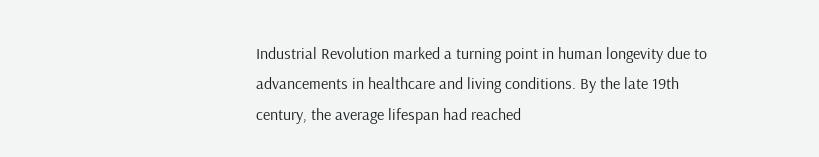Industrial Revolution marked a turning point in human longevity due to advancements in healthcare and living conditions. By the late 19th century, the average lifespan had reached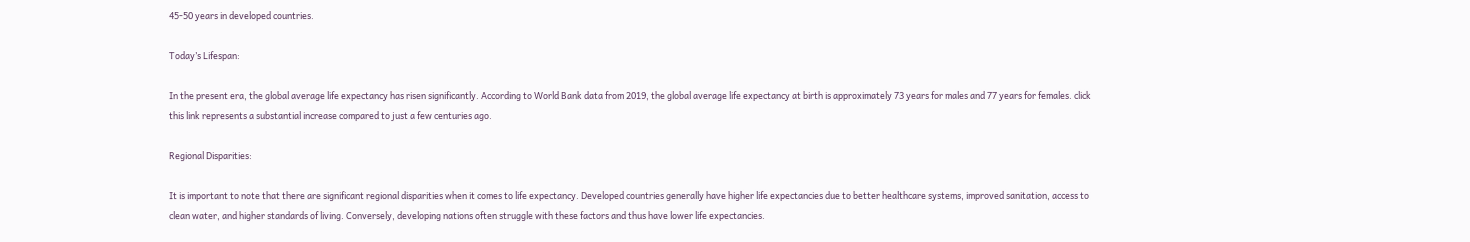45-50 years in developed countries.

Today’s Lifespan:

In the present era, the global average life expectancy has risen significantly. According to World Bank data from 2019, the global average life expectancy at birth is approximately 73 years for males and 77 years for females. click this link represents a substantial increase compared to just a few centuries ago.

Regional Disparities:

It is important to note that there are significant regional disparities when it comes to life expectancy. Developed countries generally have higher life expectancies due to better healthcare systems, improved sanitation, access to clean water, and higher standards of living. Conversely, developing nations often struggle with these factors and thus have lower life expectancies.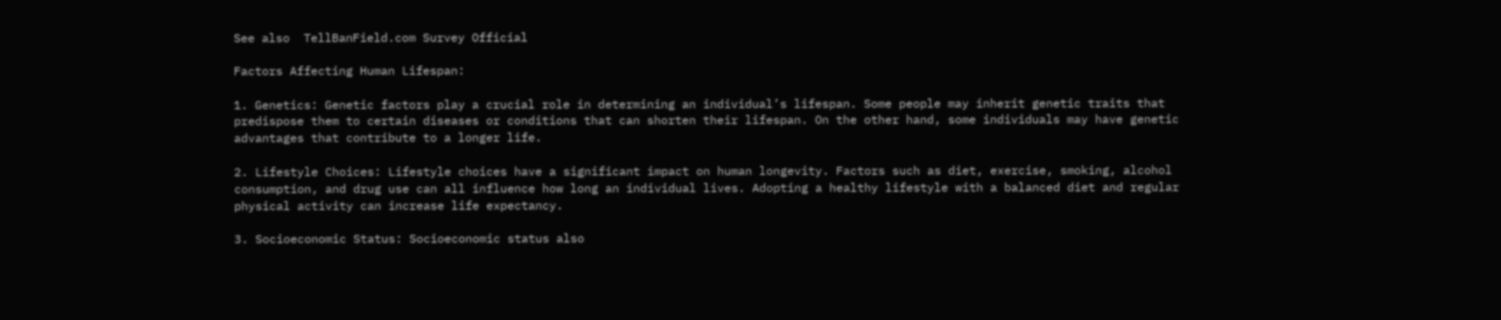See also  TellBanField.com Survey Official

Factors Affecting Human Lifespan:

1. Genetics: Genetic factors play a crucial role in determining an individual’s lifespan. Some people may inherit genetic traits that predispose them to certain diseases or conditions that can shorten their lifespan. On the other hand, some individuals may have genetic advantages that contribute to a longer life.

2. Lifestyle Choices: Lifestyle choices have a significant impact on human longevity. Factors such as diet, exercise, smoking, alcohol consumption, and drug use can all influence how long an individual lives. Adopting a healthy lifestyle with a balanced diet and regular physical activity can increase life expectancy.

3. Socioeconomic Status: Socioeconomic status also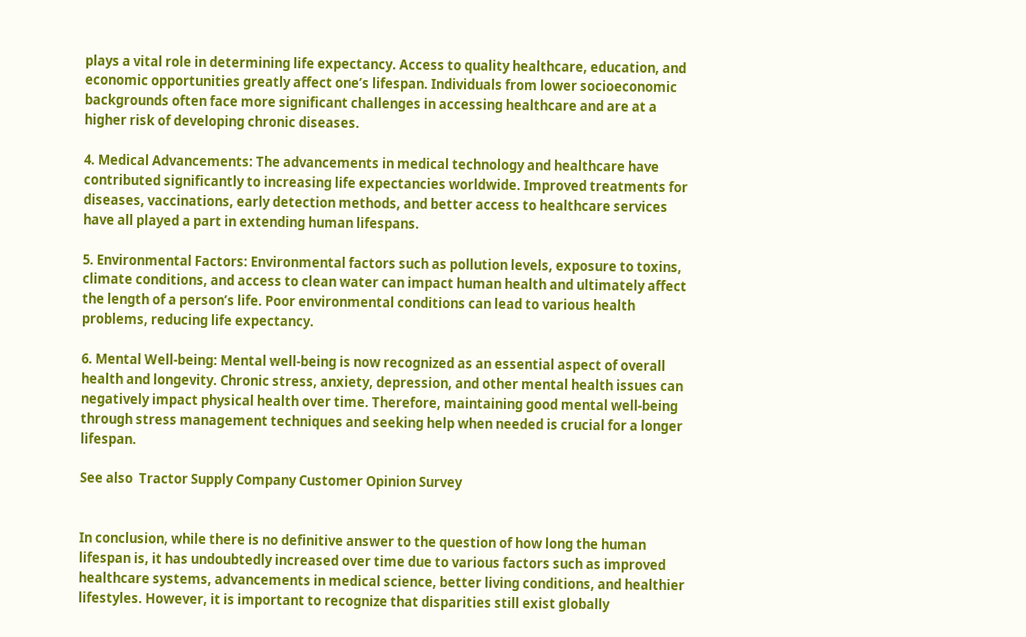plays a vital role in determining life expectancy. Access to quality healthcare, education, and economic opportunities greatly affect one’s lifespan. Individuals from lower socioeconomic backgrounds often face more significant challenges in accessing healthcare and are at a higher risk of developing chronic diseases.

4. Medical Advancements: The advancements in medical technology and healthcare have contributed significantly to increasing life expectancies worldwide. Improved treatments for diseases, vaccinations, early detection methods, and better access to healthcare services have all played a part in extending human lifespans.

5. Environmental Factors: Environmental factors such as pollution levels, exposure to toxins, climate conditions, and access to clean water can impact human health and ultimately affect the length of a person’s life. Poor environmental conditions can lead to various health problems, reducing life expectancy.

6. Mental Well-being: Mental well-being is now recognized as an essential aspect of overall health and longevity. Chronic stress, anxiety, depression, and other mental health issues can negatively impact physical health over time. Therefore, maintaining good mental well-being through stress management techniques and seeking help when needed is crucial for a longer lifespan.

See also  Tractor Supply Company Customer Opinion Survey


In conclusion, while there is no definitive answer to the question of how long the human lifespan is, it has undoubtedly increased over time due to various factors such as improved healthcare systems, advancements in medical science, better living conditions, and healthier lifestyles. However, it is important to recognize that disparities still exist globally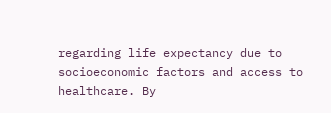regarding life expectancy due to socioeconomic factors and access to healthcare. By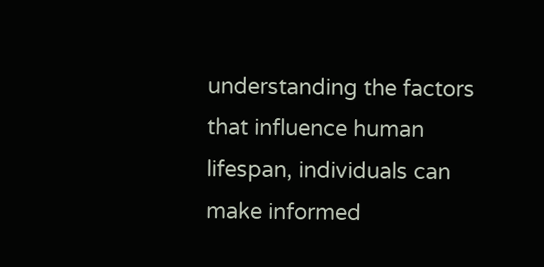understanding the factors that influence human lifespan, individuals can make informed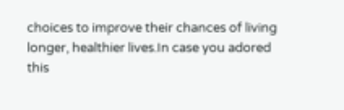choices to improve their chances of living longer, healthier lives.In case you adored this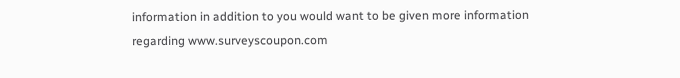information in addition to you would want to be given more information regarding www.surveyscoupon.com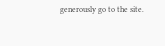generously go to the site.